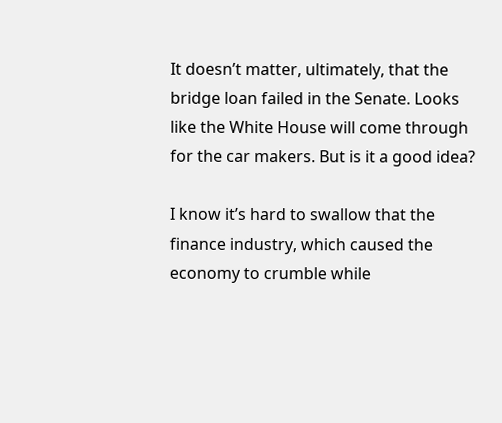It doesn’t matter, ultimately, that the bridge loan failed in the Senate. Looks like the White House will come through for the car makers. But is it a good idea?

I know it’s hard to swallow that the finance industry, which caused the economy to crumble while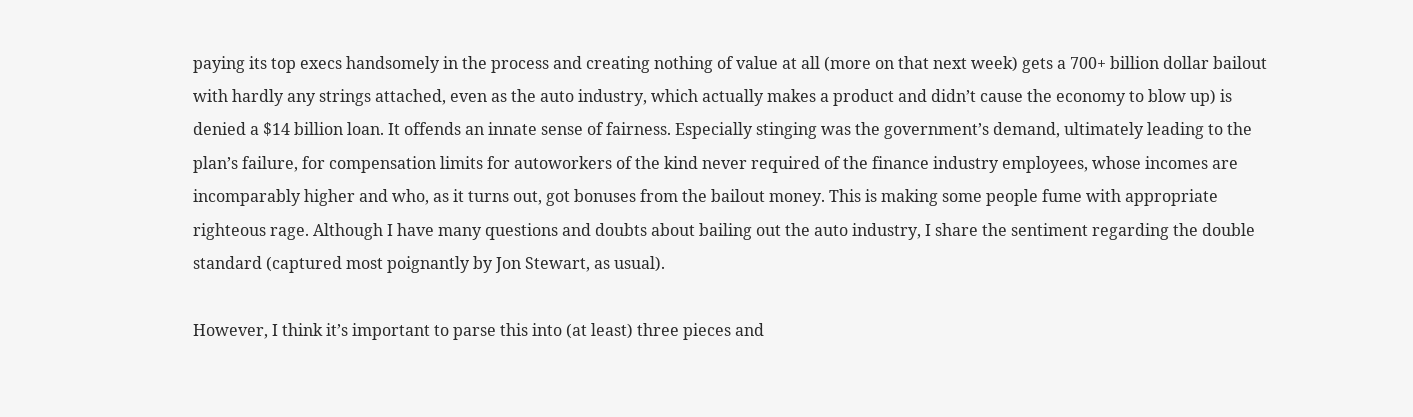paying its top execs handsomely in the process and creating nothing of value at all (more on that next week) gets a 700+ billion dollar bailout with hardly any strings attached, even as the auto industry, which actually makes a product and didn’t cause the economy to blow up) is denied a $14 billion loan. It offends an innate sense of fairness. Especially stinging was the government’s demand, ultimately leading to the plan’s failure, for compensation limits for autoworkers of the kind never required of the finance industry employees, whose incomes are incomparably higher and who, as it turns out, got bonuses from the bailout money. This is making some people fume with appropriate righteous rage. Although I have many questions and doubts about bailing out the auto industry, I share the sentiment regarding the double standard (captured most poignantly by Jon Stewart, as usual).

However, I think it’s important to parse this into (at least) three pieces and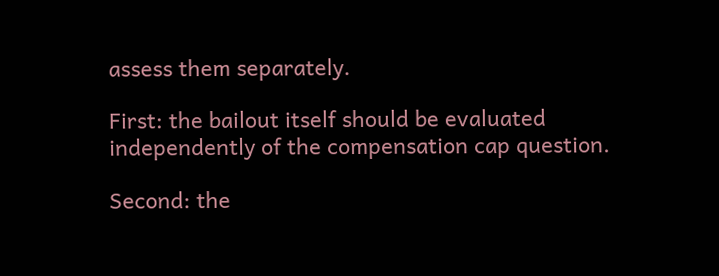assess them separately.

First: the bailout itself should be evaluated independently of the compensation cap question.

Second: the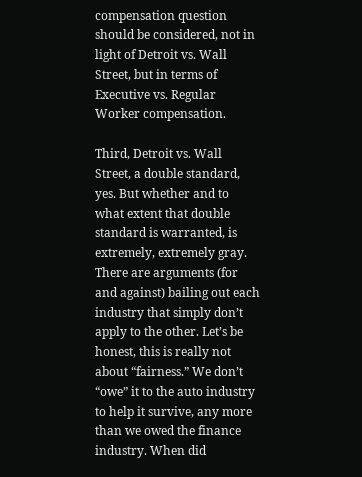compensation question should be considered, not in light of Detroit vs. Wall Street, but in terms of Executive vs. Regular Worker compensation.

Third, Detroit vs. Wall Street, a double standard, yes. But whether and to what extent that double standard is warranted, is extremely, extremely gray. There are arguments (for and against) bailing out each industry that simply don’t apply to the other. Let’s be honest, this is really not about “fairness.” We don’t “owe” it to the auto industry to help it survive, any more than we owed the finance industry. When did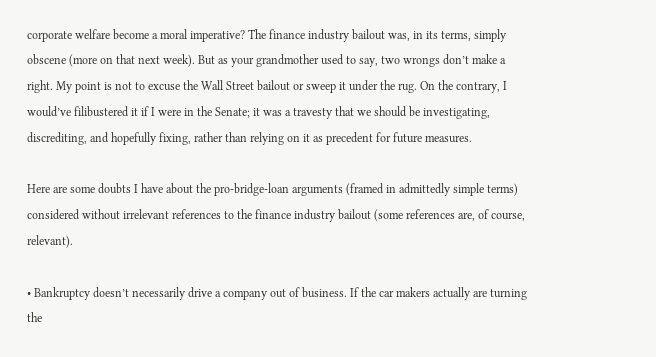corporate welfare become a moral imperative? The finance industry bailout was, in its terms, simply obscene (more on that next week). But as your grandmother used to say, two wrongs don’t make a right. My point is not to excuse the Wall Street bailout or sweep it under the rug. On the contrary, I would’ve filibustered it if I were in the Senate; it was a travesty that we should be investigating, discrediting, and hopefully fixing, rather than relying on it as precedent for future measures.

Here are some doubts I have about the pro-bridge-loan arguments (framed in admittedly simple terms) considered without irrelevant references to the finance industry bailout (some references are, of course, relevant).

• Bankruptcy doesn’t necessarily drive a company out of business. If the car makers actually are turning the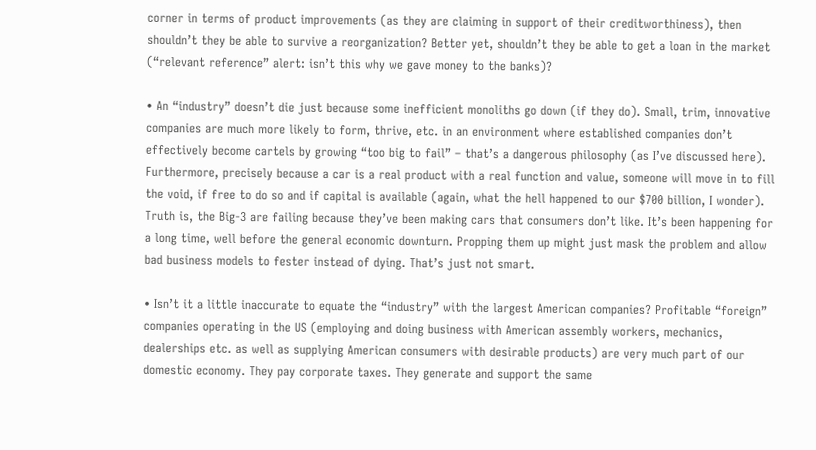corner in terms of product improvements (as they are claiming in support of their creditworthiness), then shouldn’t they be able to survive a reorganization? Better yet, shouldn’t they be able to get a loan in the market (“relevant reference” alert: isn’t this why we gave money to the banks)?

• An “industry” doesn’t die just because some inefficient monoliths go down (if they do). Small, trim, innovative companies are much more likely to form, thrive, etc. in an environment where established companies don’t effectively become cartels by growing “too big to fail” – that’s a dangerous philosophy (as I’ve discussed here). Furthermore, precisely because a car is a real product with a real function and value, someone will move in to fill the void, if free to do so and if capital is available (again, what the hell happened to our $700 billion, I wonder). Truth is, the Big-3 are failing because they’ve been making cars that consumers don’t like. It’s been happening for a long time, well before the general economic downturn. Propping them up might just mask the problem and allow bad business models to fester instead of dying. That’s just not smart.

• Isn’t it a little inaccurate to equate the “industry” with the largest American companies? Profitable “foreign” companies operating in the US (employing and doing business with American assembly workers, mechanics, dealerships etc. as well as supplying American consumers with desirable products) are very much part of our domestic economy. They pay corporate taxes. They generate and support the same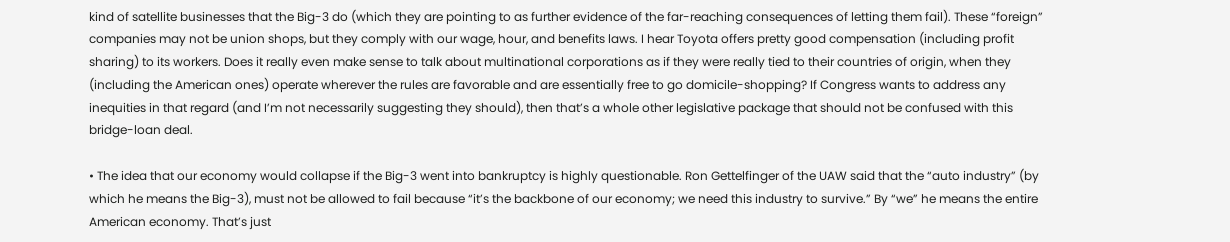kind of satellite businesses that the Big-3 do (which they are pointing to as further evidence of the far-reaching consequences of letting them fail). These “foreign” companies may not be union shops, but they comply with our wage, hour, and benefits laws. I hear Toyota offers pretty good compensation (including profit sharing) to its workers. Does it really even make sense to talk about multinational corporations as if they were really tied to their countries of origin, when they (including the American ones) operate wherever the rules are favorable and are essentially free to go domicile-shopping? If Congress wants to address any inequities in that regard (and I’m not necessarily suggesting they should), then that’s a whole other legislative package that should not be confused with this bridge-loan deal.

• The idea that our economy would collapse if the Big-3 went into bankruptcy is highly questionable. Ron Gettelfinger of the UAW said that the “auto industry” (by which he means the Big-3), must not be allowed to fail because “it’s the backbone of our economy; we need this industry to survive.” By “we” he means the entire American economy. That’s just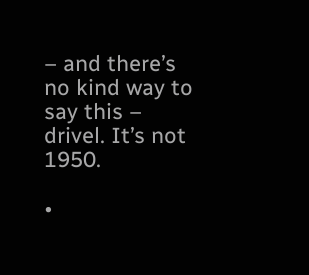– and there’s no kind way to say this – drivel. It’s not 1950.

•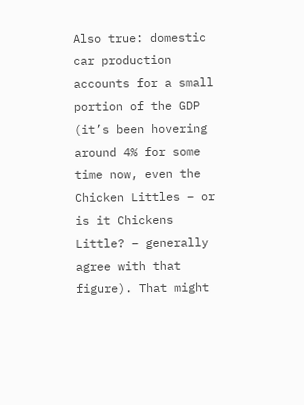Also true: domestic car production accounts for a small portion of the GDP (it’s been hovering around 4% for some time now, even the Chicken Littles – or is it Chickens Little? – generally agree with that figure). That might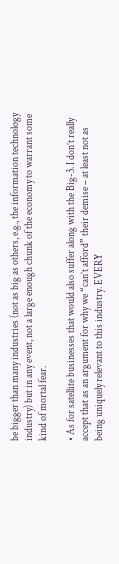be bigger than many industries (not as big as others, e.g., the information technology industry) but in any event, not a large enough chunk of the economy to warrant some kind of mortal fear.

• As for satellite businesses that would also suffer along with the Big-3. I don’t really accept that as an argument for why we “can’t afford” their demise – at least not as being uniquely relevant to this industry. EVERY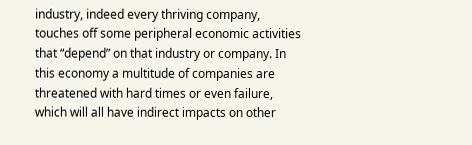industry, indeed every thriving company, touches off some peripheral economic activities that “depend” on that industry or company. In this economy a multitude of companies are threatened with hard times or even failure, which will all have indirect impacts on other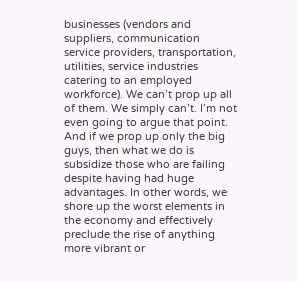businesses (vendors and suppliers, communication service providers, transportation, utilities, service industries catering to an employed workforce). We can’t prop up all of them. We simply can’t. I’m not even going to argue that point. And if we prop up only the big guys, then what we do is subsidize those who are failing despite having had huge advantages. In other words, we shore up the worst elements in the economy and effectively preclude the rise of anything more vibrant or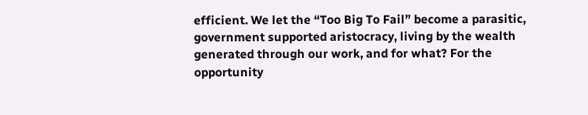efficient. We let the “Too Big To Fail” become a parasitic, government supported aristocracy, living by the wealth generated through our work, and for what? For the opportunity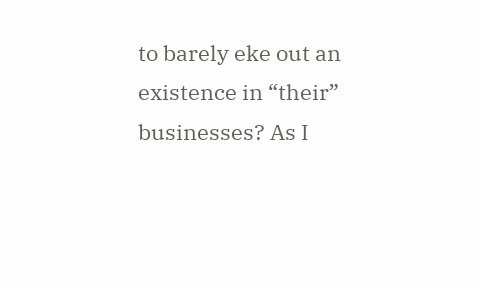to barely eke out an existence in “their” businesses? As I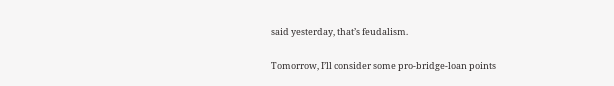said yesterday, that’s feudalism.

Tomorrow, I’ll consider some pro-bridge-loan points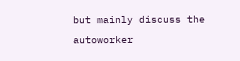but mainly discuss the autoworker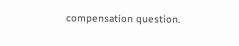compensation question.